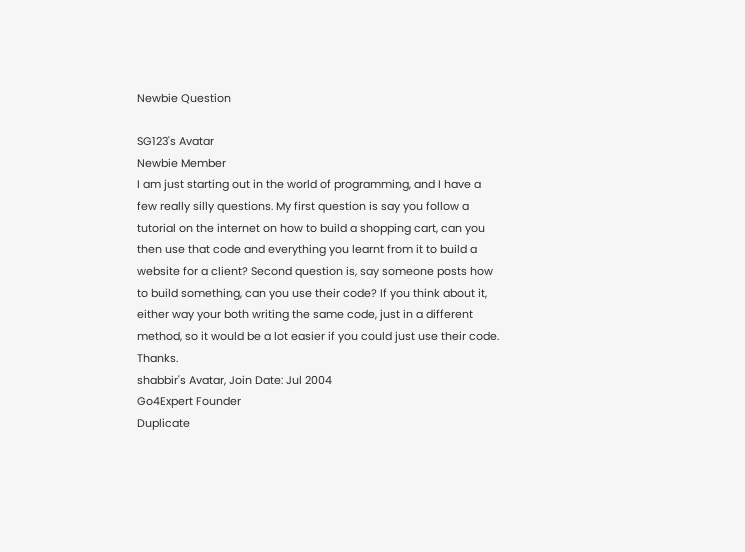Newbie Question

SG123's Avatar
Newbie Member
I am just starting out in the world of programming, and I have a few really silly questions. My first question is say you follow a tutorial on the internet on how to build a shopping cart, can you then use that code and everything you learnt from it to build a website for a client? Second question is, say someone posts how to build something, can you use their code? If you think about it, either way your both writing the same code, just in a different method, so it would be a lot easier if you could just use their code. Thanks.
shabbir's Avatar, Join Date: Jul 2004
Go4Expert Founder
Duplicate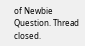of Newbie Question. Thread closed.